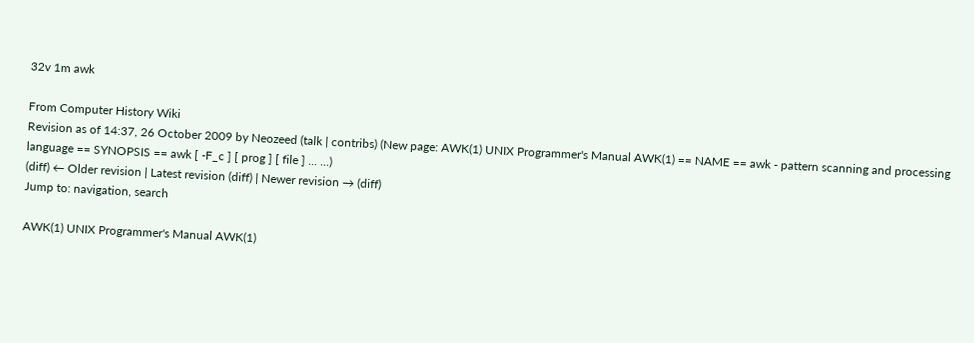32v 1m awk

From Computer History Wiki
Revision as of 14:37, 26 October 2009 by Neozeed (talk | contribs) (New page: AWK(1) UNIX Programmer's Manual AWK(1) == NAME == awk - pattern scanning and processing language == SYNOPSIS == awk [ -F_c ] [ prog ] [ file ] ... ...)
(diff) ← Older revision | Latest revision (diff) | Newer revision → (diff)
Jump to: navigation, search

AWK(1) UNIX Programmer's Manual AWK(1)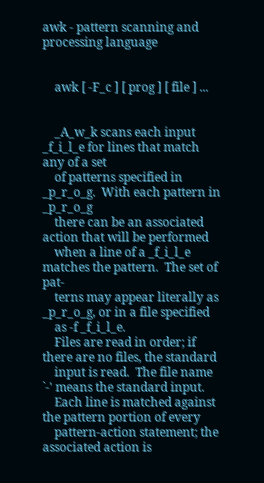awk - pattern scanning and processing language


    awk [ -F_c ] [ prog ] [ file ] ...


    _A_w_k scans each input _f_i_l_e for lines that match any of a set
    of patterns specified in _p_r_o_g.  With each pattern in _p_r_o_g
    there can be an associated action that will be performed
    when a line of a _f_i_l_e matches the pattern.  The set of pat-
    terns may appear literally as _p_r_o_g, or in a file specified
    as -f _f_i_l_e.
    Files are read in order; if there are no files, the standard
    input is read.  The file name `-' means the standard input.
    Each line is matched against the pattern portion of every
    pattern-action statement; the associated action is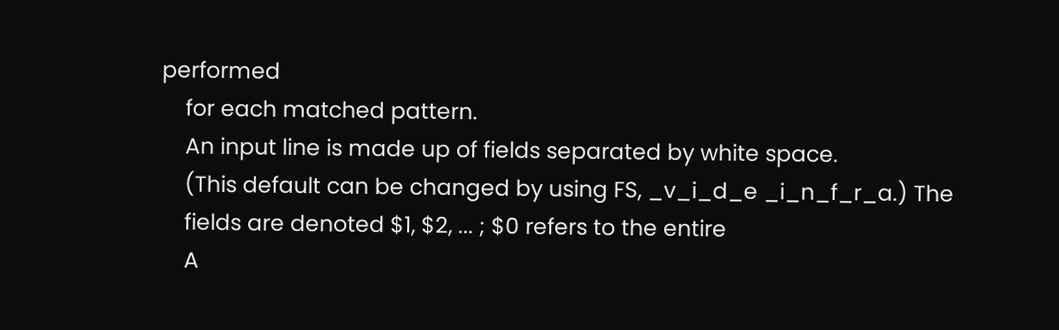performed
    for each matched pattern.
    An input line is made up of fields separated by white space.
    (This default can be changed by using FS, _v_i_d_e _i_n_f_r_a.) The
    fields are denoted $1, $2, ... ; $0 refers to the entire
    A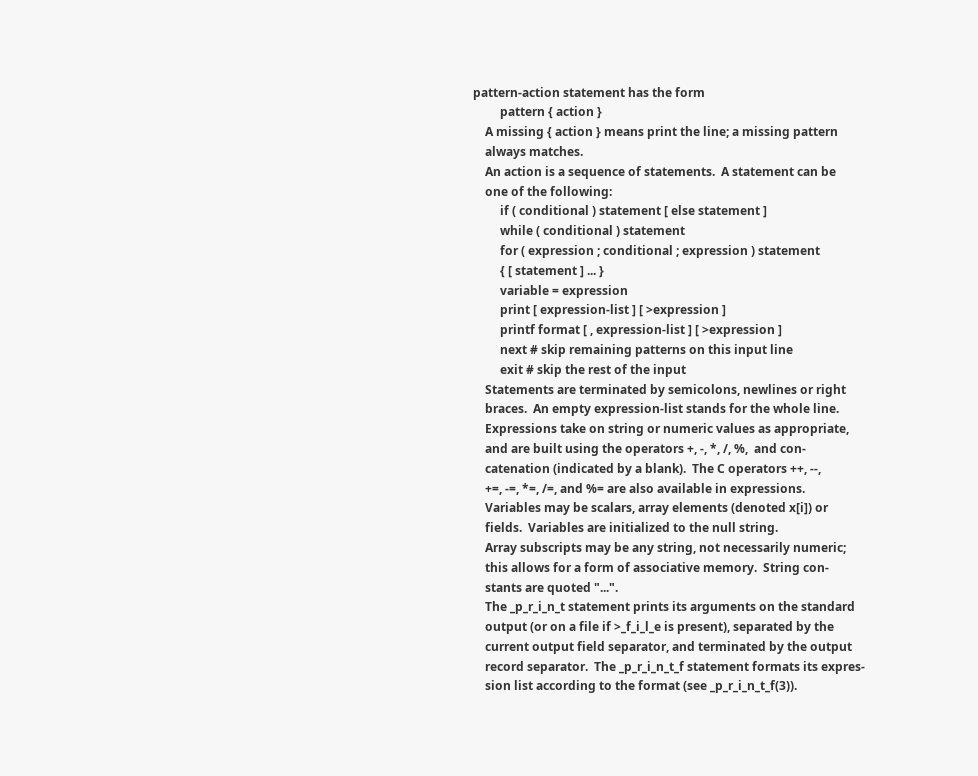pattern-action statement has the form
         pattern { action }
    A missing { action } means print the line; a missing pattern
    always matches.
    An action is a sequence of statements.  A statement can be
    one of the following:
         if ( conditional ) statement [ else statement ]
         while ( conditional ) statement
         for ( expression ; conditional ; expression ) statement
         { [ statement ] ... }
         variable = expression
         print [ expression-list ] [ >expression ]
         printf format [ , expression-list ] [ >expression ]
         next # skip remaining patterns on this input line
         exit # skip the rest of the input
    Statements are terminated by semicolons, newlines or right
    braces.  An empty expression-list stands for the whole line.
    Expressions take on string or numeric values as appropriate,
    and are built using the operators +, -, *, /, %,  and con-
    catenation (indicated by a blank).  The C operators ++, --,
    +=, -=, *=, /=, and %= are also available in expressions.
    Variables may be scalars, array elements (denoted x[i]) or
    fields.  Variables are initialized to the null string.
    Array subscripts may be any string, not necessarily numeric;
    this allows for a form of associative memory.  String con-
    stants are quoted "...".
    The _p_r_i_n_t statement prints its arguments on the standard
    output (or on a file if >_f_i_l_e is present), separated by the
    current output field separator, and terminated by the output
    record separator.  The _p_r_i_n_t_f statement formats its expres-
    sion list according to the format (see _p_r_i_n_t_f(3)).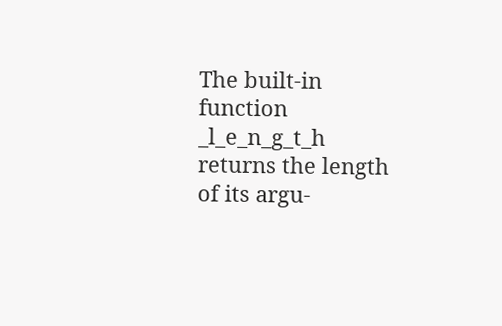The built-in function _l_e_n_g_t_h returns the length of its argu-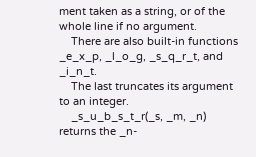ment taken as a string, or of the whole line if no argument.
    There are also built-in functions _e_x_p, _l_o_g, _s_q_r_t, and _i_n_t.
    The last truncates its argument to an integer.
    _s_u_b_s_t_r(_s, _m, _n) returns the _n-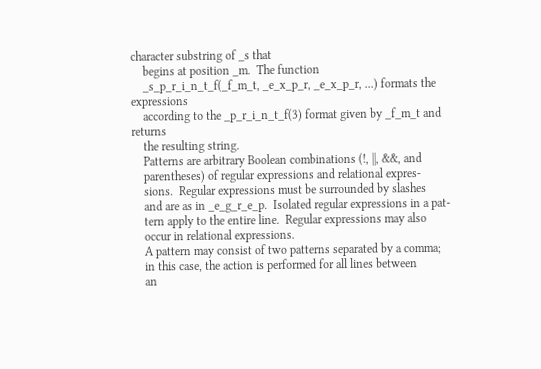character substring of _s that
    begins at position _m.  The function
    _s_p_r_i_n_t_f(_f_m_t, _e_x_p_r, _e_x_p_r, ...) formats the expressions
    according to the _p_r_i_n_t_f(3) format given by _f_m_t and returns
    the resulting string.
    Patterns are arbitrary Boolean combinations (!, ||, &&, and
    parentheses) of regular expressions and relational expres-
    sions.  Regular expressions must be surrounded by slashes
    and are as in _e_g_r_e_p.  Isolated regular expressions in a pat-
    tern apply to the entire line.  Regular expressions may also
    occur in relational expressions.
    A pattern may consist of two patterns separated by a comma;
    in this case, the action is performed for all lines between
    an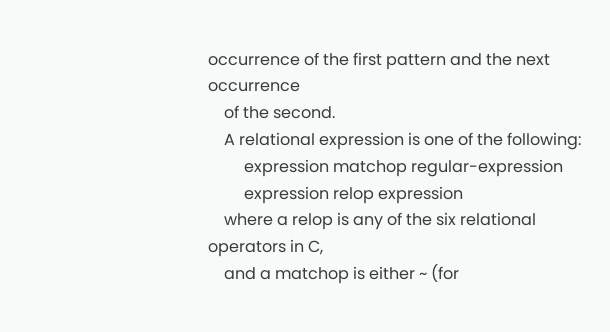occurrence of the first pattern and the next occurrence
    of the second.
    A relational expression is one of the following:
         expression matchop regular-expression
         expression relop expression
    where a relop is any of the six relational operators in C,
    and a matchop is either ~ (for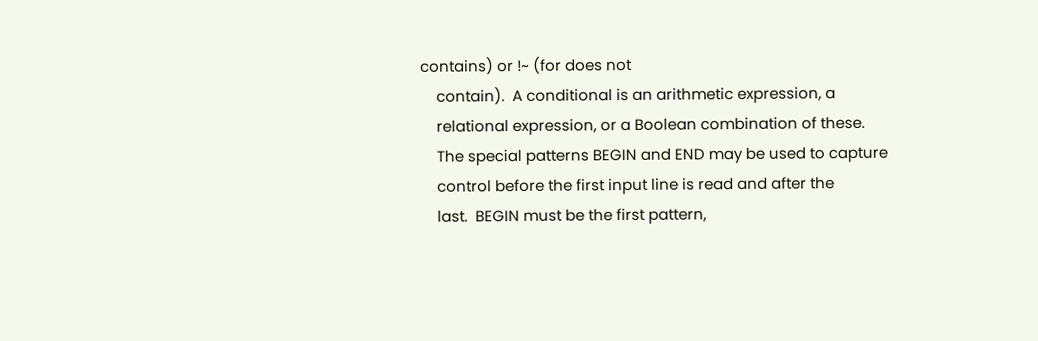contains) or !~ (for does not
    contain).  A conditional is an arithmetic expression, a
    relational expression, or a Boolean combination of these.
    The special patterns BEGIN and END may be used to capture
    control before the first input line is read and after the
    last.  BEGIN must be the first pattern,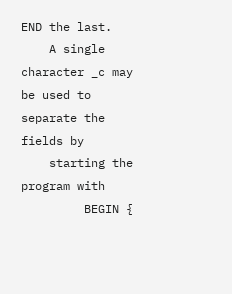END the last.
    A single character _c may be used to separate the fields by
    starting the program with
         BEGIN {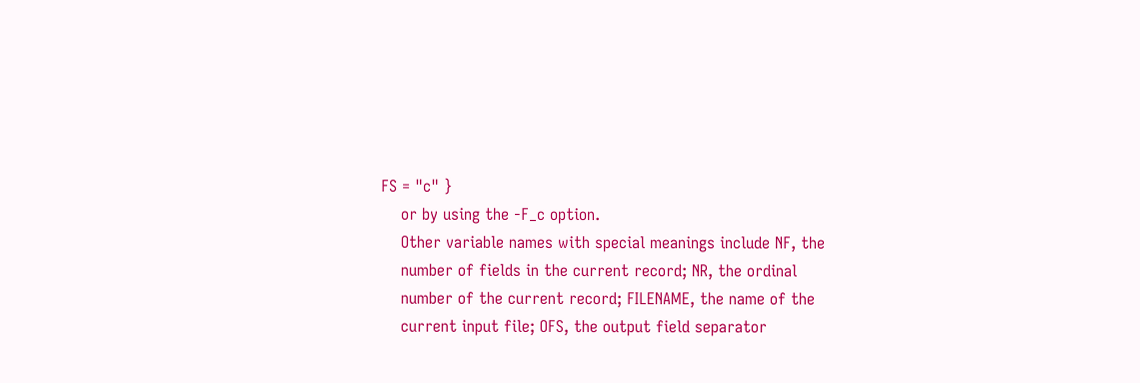FS = "c" }
    or by using the -F_c option.
    Other variable names with special meanings include NF, the
    number of fields in the current record; NR, the ordinal
    number of the current record; FILENAME, the name of the
    current input file; OFS, the output field separator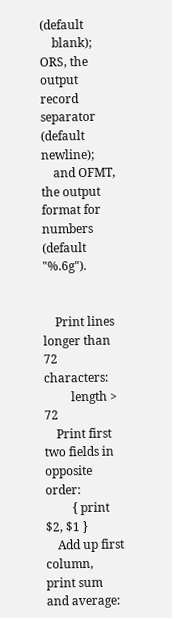(default
    blank); ORS, the output record separator (default newline);
    and OFMT, the output format for numbers (default "%.6g").


    Print lines longer than 72 characters:
         length > 72
    Print first two fields in opposite order:
         { print $2, $1 }
    Add up first column, print sum and average: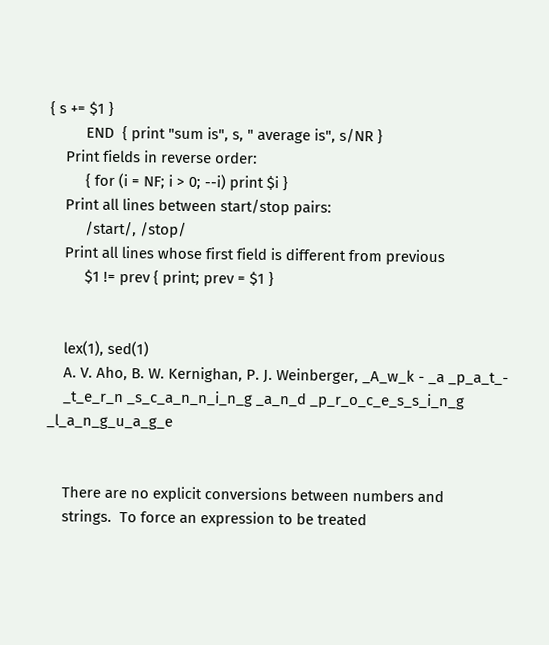{ s += $1 }
         END  { print "sum is", s, " average is", s/NR }
    Print fields in reverse order:
         { for (i = NF; i > 0; --i) print $i }
    Print all lines between start/stop pairs:
         /start/, /stop/
    Print all lines whose first field is different from previous
         $1 != prev { print; prev = $1 }


    lex(1), sed(1)
    A. V. Aho, B. W. Kernighan, P. J. Weinberger, _A_w_k - _a _p_a_t_-
    _t_e_r_n _s_c_a_n_n_i_n_g _a_n_d _p_r_o_c_e_s_s_i_n_g _l_a_n_g_u_a_g_e


    There are no explicit conversions between numbers and
    strings.  To force an expression to be treated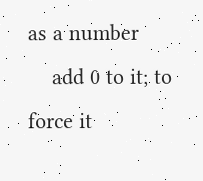as a number
    add 0 to it; to force it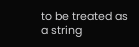to be treated as a string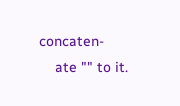concaten-
    ate "" to it.